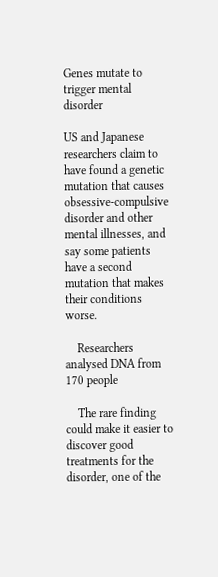Genes mutate to trigger mental disorder

US and Japanese researchers claim to have found a genetic mutation that causes obsessive-compulsive disorder and other mental illnesses, and say some patients have a second mutation that makes their conditions worse.

    Researchers analysed DNA from 170 people

    The rare finding could make it easier to discover good treatments for the disorder, one of the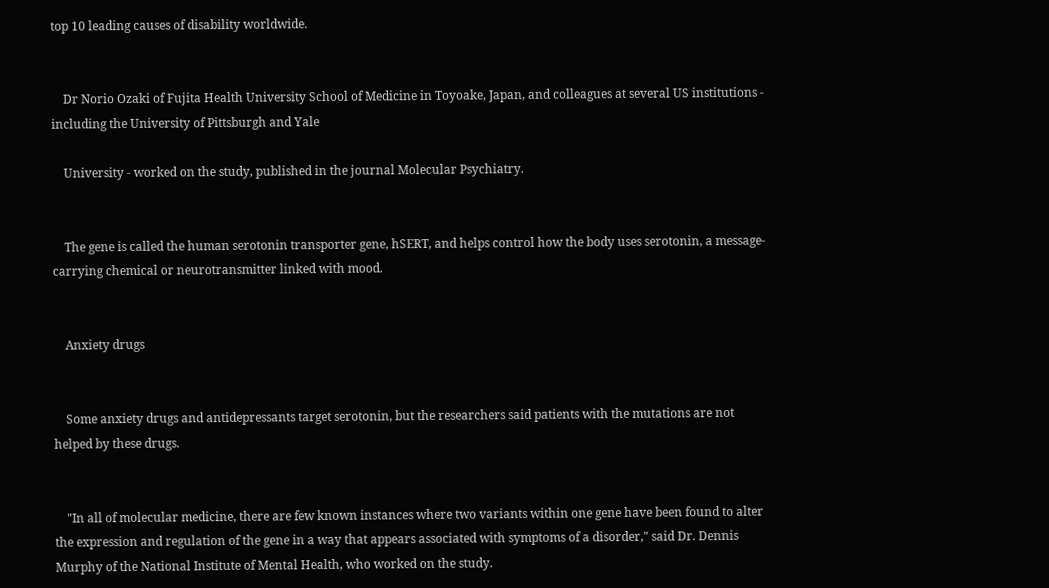top 10 leading causes of disability worldwide.


    Dr Norio Ozaki of Fujita Health University School of Medicine in Toyoake, Japan, and colleagues at several US institutions - including the University of Pittsburgh and Yale

    University - worked on the study, published in the journal Molecular Psychiatry.


    The gene is called the human serotonin transporter gene, hSERT, and helps control how the body uses serotonin, a message-carrying chemical or neurotransmitter linked with mood.


    Anxiety drugs


    Some anxiety drugs and antidepressants target serotonin, but the researchers said patients with the mutations are not helped by these drugs.


    "In all of molecular medicine, there are few known instances where two variants within one gene have been found to alter the expression and regulation of the gene in a way that appears associated with symptoms of a disorder," said Dr. Dennis Murphy of the National Institute of Mental Health, who worked on the study.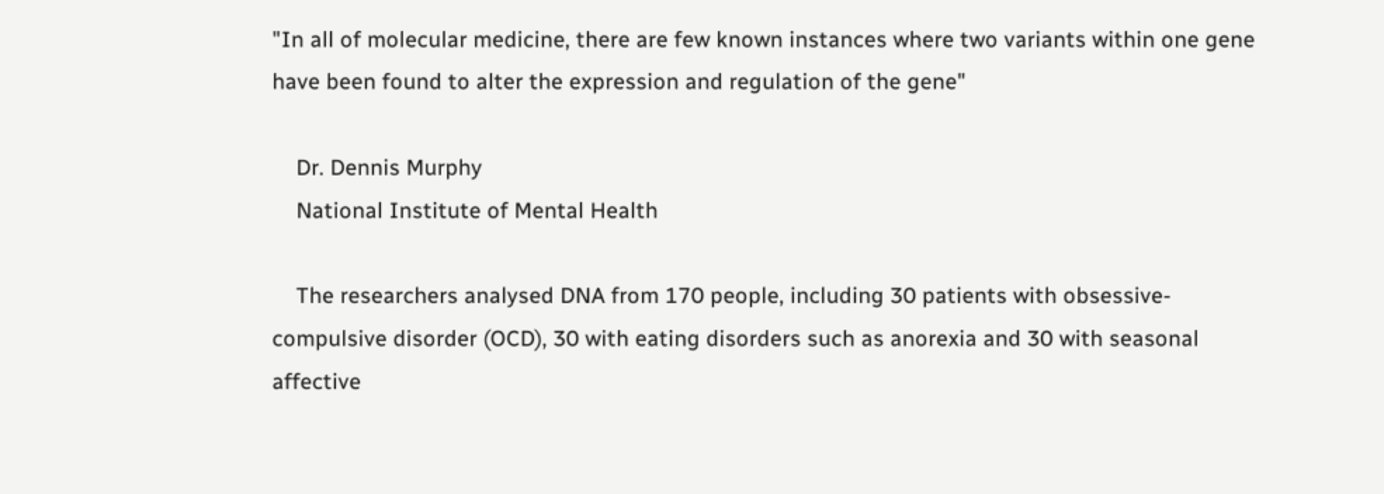"In all of molecular medicine, there are few known instances where two variants within one gene have been found to alter the expression and regulation of the gene"

    Dr. Dennis Murphy
    National Institute of Mental Health

    The researchers analysed DNA from 170 people, including 30 patients with obsessive-compulsive disorder (OCD), 30 with eating disorders such as anorexia and 30 with seasonal affective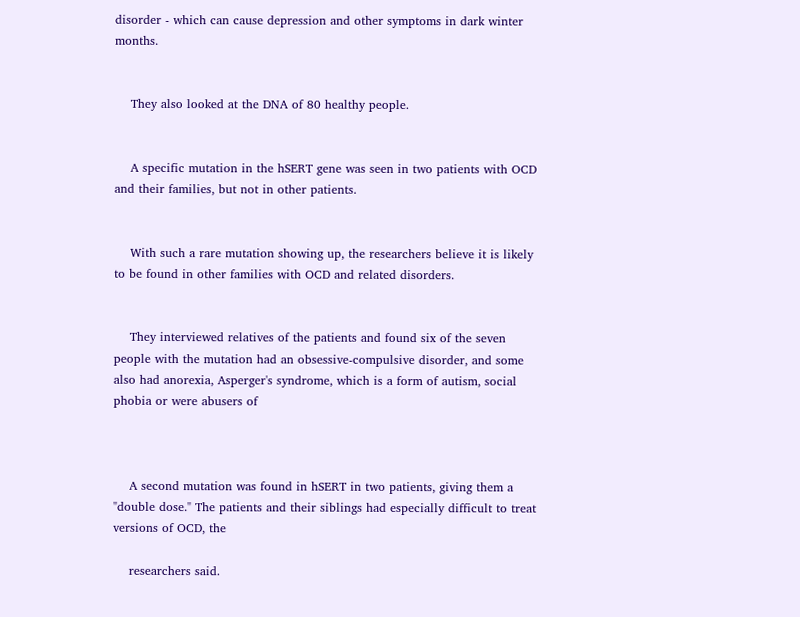disorder - which can cause depression and other symptoms in dark winter months.


    They also looked at the DNA of 80 healthy people.


    A specific mutation in the hSERT gene was seen in two patients with OCD and their families, but not in other patients.


    With such a rare mutation showing up, the researchers believe it is likely to be found in other families with OCD and related disorders.


    They interviewed relatives of the patients and found six of the seven people with the mutation had an obsessive-compulsive disorder, and some also had anorexia, Asperger's syndrome, which is a form of autism, social phobia or were abusers of



    A second mutation was found in hSERT in two patients, giving them a "double dose." The patients and their siblings had especially difficult to treat versions of OCD, the

    researchers said.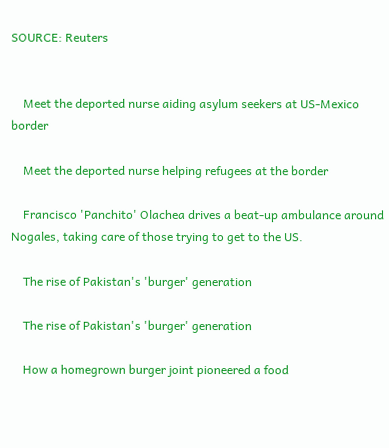SOURCE: Reuters


    Meet the deported nurse aiding asylum seekers at US-Mexico border

    Meet the deported nurse helping refugees at the border

    Francisco 'Panchito' Olachea drives a beat-up ambulance around Nogales, taking care of those trying to get to the US.

    The rise of Pakistan's 'burger' generation

    The rise of Pakistan's 'burger' generation

    How a homegrown burger joint pioneered a food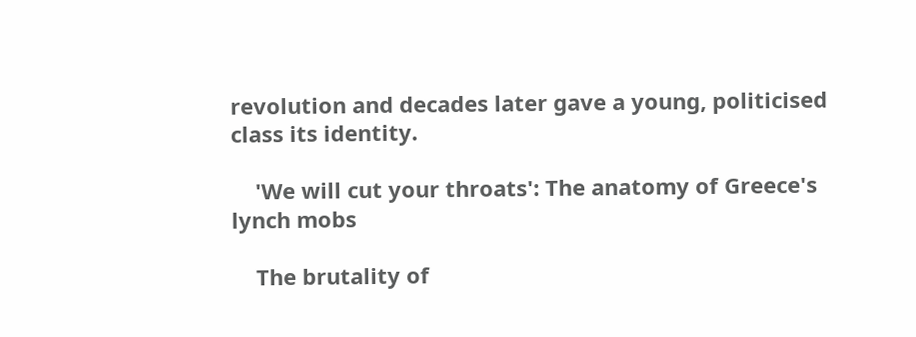revolution and decades later gave a young, politicised class its identity.

    'We will cut your throats': The anatomy of Greece's lynch mobs

    The brutality of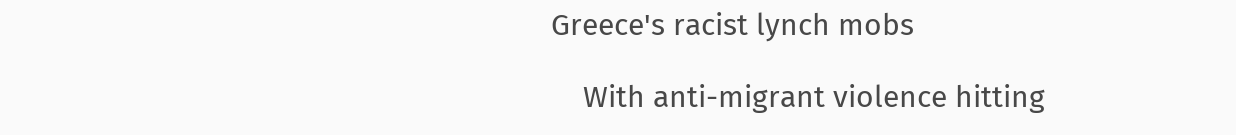Greece's racist lynch mobs

    With anti-migrant violence hitting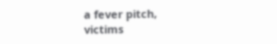a fever pitch, victims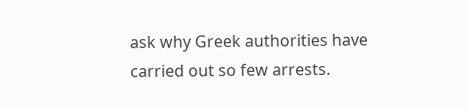ask why Greek authorities have carried out so few arrests.